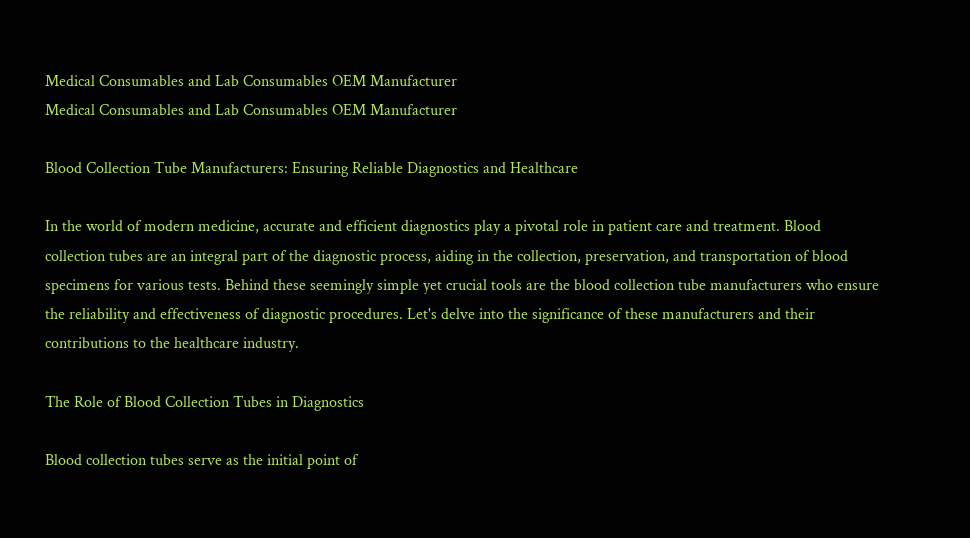Medical Consumables and Lab Consumables OEM Manufacturer
Medical Consumables and Lab Consumables OEM Manufacturer

Blood Collection Tube Manufacturers: Ensuring Reliable Diagnostics and Healthcare

In the world of modern medicine, accurate and efficient diagnostics play a pivotal role in patient care and treatment. Blood collection tubes are an integral part of the diagnostic process, aiding in the collection, preservation, and transportation of blood specimens for various tests. Behind these seemingly simple yet crucial tools are the blood collection tube manufacturers who ensure the reliability and effectiveness of diagnostic procedures. Let's delve into the significance of these manufacturers and their contributions to the healthcare industry.

The Role of Blood Collection Tubes in Diagnostics

Blood collection tubes serve as the initial point of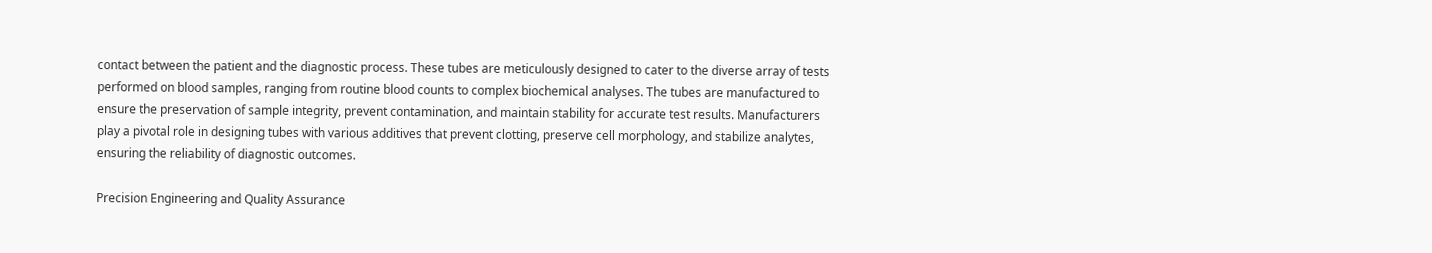contact between the patient and the diagnostic process. These tubes are meticulously designed to cater to the diverse array of tests performed on blood samples, ranging from routine blood counts to complex biochemical analyses. The tubes are manufactured to ensure the preservation of sample integrity, prevent contamination, and maintain stability for accurate test results. Manufacturers play a pivotal role in designing tubes with various additives that prevent clotting, preserve cell morphology, and stabilize analytes, ensuring the reliability of diagnostic outcomes.

Precision Engineering and Quality Assurance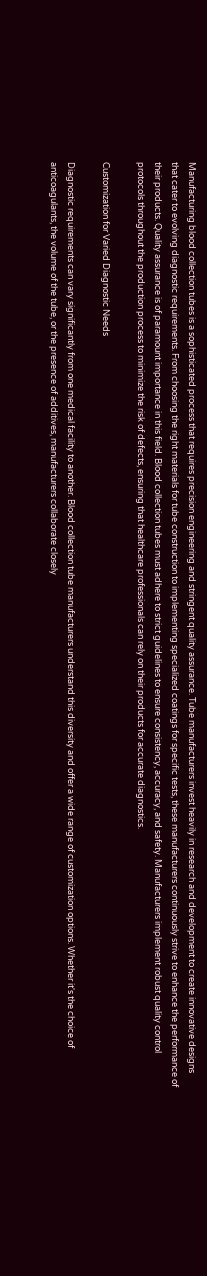Manufacturing blood collection tubes is a sophisticated process that requires precision engineering and stringent quality assurance. Tube manufacturers invest heavily in research and development to create innovative designs that cater to evolving diagnostic requirements. From choosing the right materials for tube construction to implementing specialized coatings for specific tests, these manufacturers continuously strive to enhance the performance of their products. Quality assurance is of paramount importance in this field. Blood collection tubes must adhere to strict guidelines to ensure consistency, accuracy, and safety. Manufacturers implement robust quality control protocols throughout the production process to minimize the risk of defects, ensuring that healthcare professionals can rely on their products for accurate diagnostics.

Customization for Varied Diagnostic Needs

Diagnostic requirements can vary significantly from one medical facility to another. Blood collection tube manufacturers understand this diversity and offer a wide range of customization options. Whether it's the choice of anticoagulants, the volume of the tube, or the presence of additives, manufacturers collaborate closely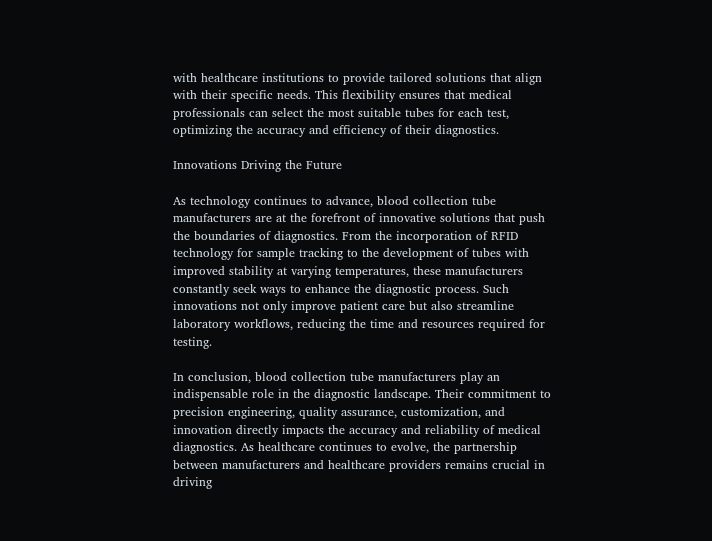with healthcare institutions to provide tailored solutions that align with their specific needs. This flexibility ensures that medical professionals can select the most suitable tubes for each test, optimizing the accuracy and efficiency of their diagnostics.

Innovations Driving the Future

As technology continues to advance, blood collection tube manufacturers are at the forefront of innovative solutions that push the boundaries of diagnostics. From the incorporation of RFID technology for sample tracking to the development of tubes with improved stability at varying temperatures, these manufacturers constantly seek ways to enhance the diagnostic process. Such innovations not only improve patient care but also streamline laboratory workflows, reducing the time and resources required for testing.

In conclusion, blood collection tube manufacturers play an indispensable role in the diagnostic landscape. Their commitment to precision engineering, quality assurance, customization, and innovation directly impacts the accuracy and reliability of medical diagnostics. As healthcare continues to evolve, the partnership between manufacturers and healthcare providers remains crucial in driving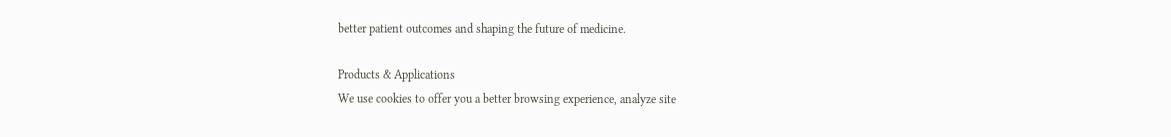better patient outcomes and shaping the future of medicine.

Products & Applications
We use cookies to offer you a better browsing experience, analyze site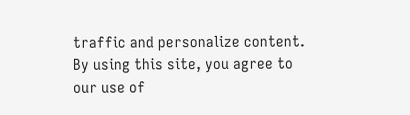traffic and personalize content. By using this site, you agree to our use of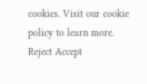cookies. Visit our cookie policy to learn more.
Reject Accept